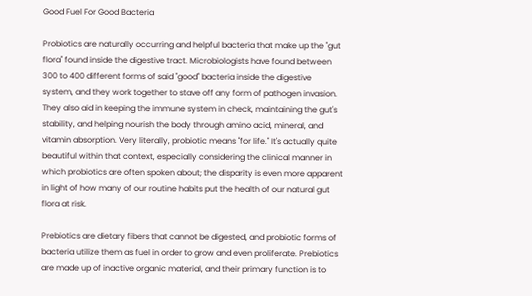Good Fuel For Good Bacteria

Probiotics are naturally occurring and helpful bacteria that make up the "gut flora" found inside the digestive tract. Microbiologists have found between 300 to 400 different forms of said "good" bacteria inside the digestive system, and they work together to stave off any form of pathogen invasion. They also aid in keeping the immune system in check, maintaining the gut's stability, and helping nourish the body through amino acid, mineral, and vitamin absorption. Very literally, probiotic means "for life." It's actually quite beautiful within that context, especially considering the clinical manner in which probiotics are often spoken about; the disparity is even more apparent in light of how many of our routine habits put the health of our natural gut flora at risk.

Prebiotics are dietary fibers that cannot be digested, and probiotic forms of bacteria utilize them as fuel in order to grow and even proliferate. Prebiotics are made up of inactive organic material, and their primary function is to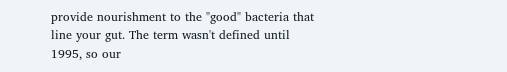provide nourishment to the "good" bacteria that line your gut. The term wasn't defined until 1995, so our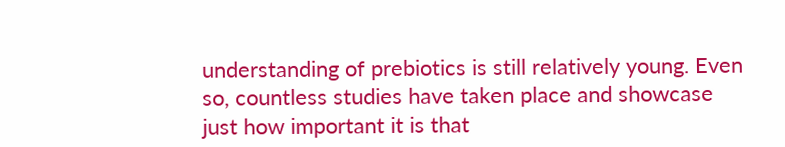understanding of prebiotics is still relatively young. Even so, countless studies have taken place and showcase just how important it is that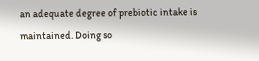an adequate degree of prebiotic intake is maintained. Doing so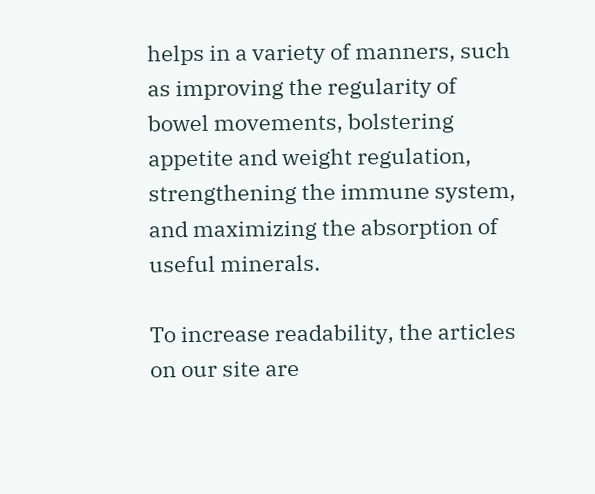helps in a variety of manners, such as improving the regularity of bowel movements, bolstering appetite and weight regulation, strengthening the immune system, and maximizing the absorption of useful minerals.

To increase readability, the articles on our site are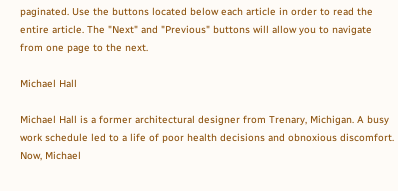paginated. Use the buttons located below each article in order to read the entire article. The "Next" and "Previous" buttons will allow you to navigate from one page to the next.

Michael Hall

Michael Hall is a former architectural designer from Trenary, Michigan. A busy work schedule led to a life of poor health decisions and obnoxious discomfort. Now, Michael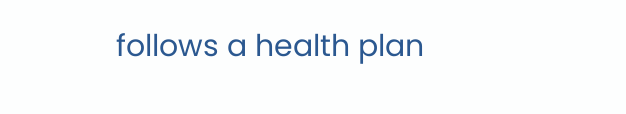follows a health plan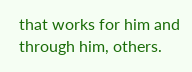that works for him and through him, others.